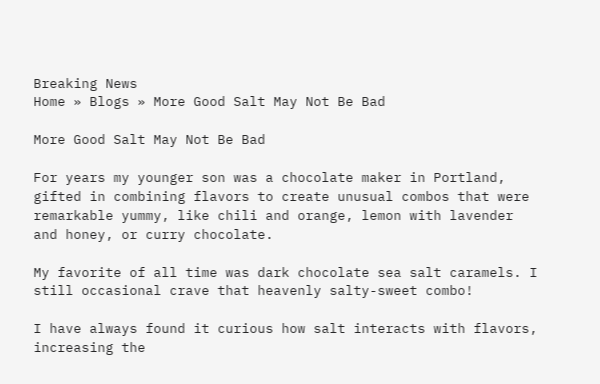Breaking News
Home » Blogs » More Good Salt May Not Be Bad

More Good Salt May Not Be Bad

For years my younger son was a chocolate maker in Portland, gifted in combining flavors to create unusual combos that were remarkable yummy, like chili and orange, lemon with lavender and honey, or curry chocolate.

My favorite of all time was dark chocolate sea salt caramels. I still occasional crave that heavenly salty-sweet combo!

I have always found it curious how salt interacts with flavors, increasing the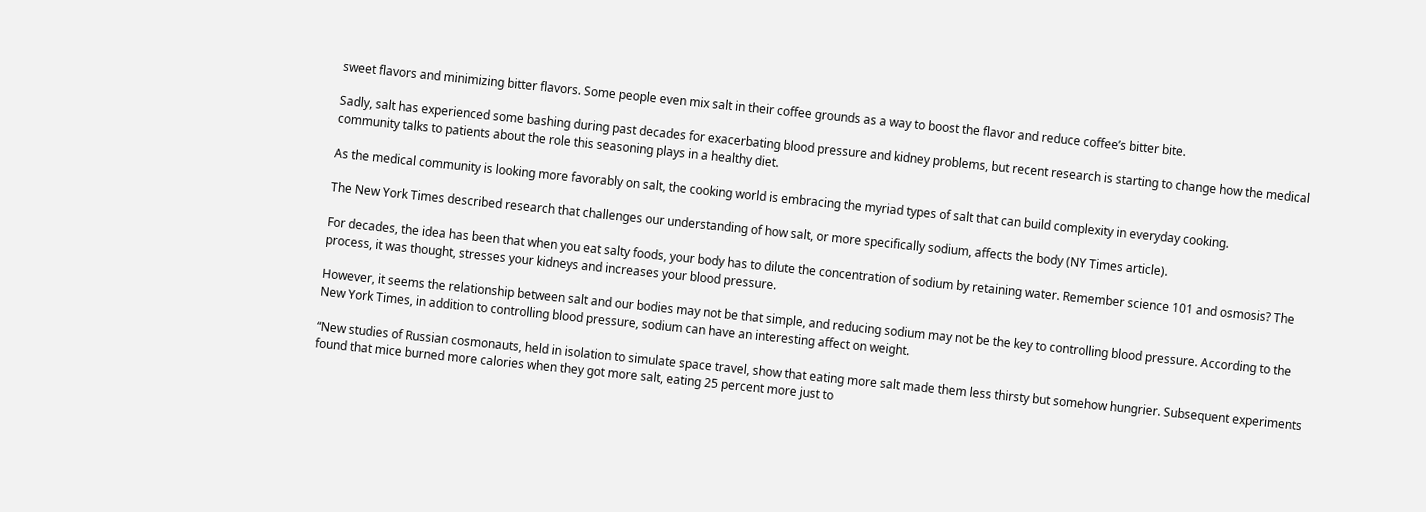sweet flavors and minimizing bitter flavors. Some people even mix salt in their coffee grounds as a way to boost the flavor and reduce coffee’s bitter bite.

Sadly, salt has experienced some bashing during past decades for exacerbating blood pressure and kidney problems, but recent research is starting to change how the medical community talks to patients about the role this seasoning plays in a healthy diet.

As the medical community is looking more favorably on salt, the cooking world is embracing the myriad types of salt that can build complexity in everyday cooking.

The New York Times described research that challenges our understanding of how salt, or more specifically sodium, affects the body (NY Times article).

For decades, the idea has been that when you eat salty foods, your body has to dilute the concentration of sodium by retaining water. Remember science 101 and osmosis? The process, it was thought, stresses your kidneys and increases your blood pressure.

However, it seems the relationship between salt and our bodies may not be that simple, and reducing sodium may not be the key to controlling blood pressure. According to the New York Times, in addition to controlling blood pressure, sodium can have an interesting affect on weight.

“New studies of Russian cosmonauts, held in isolation to simulate space travel, show that eating more salt made them less thirsty but somehow hungrier. Subsequent experiments found that mice burned more calories when they got more salt, eating 25 percent more just to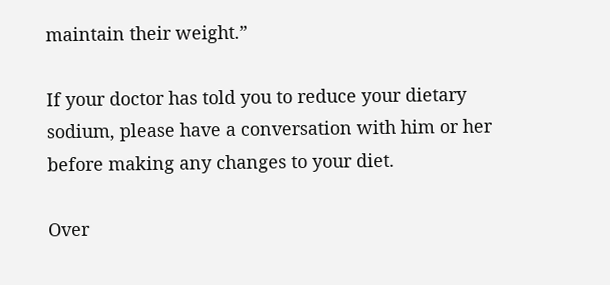maintain their weight.”

If your doctor has told you to reduce your dietary sodium, please have a conversation with him or her before making any changes to your diet.

Over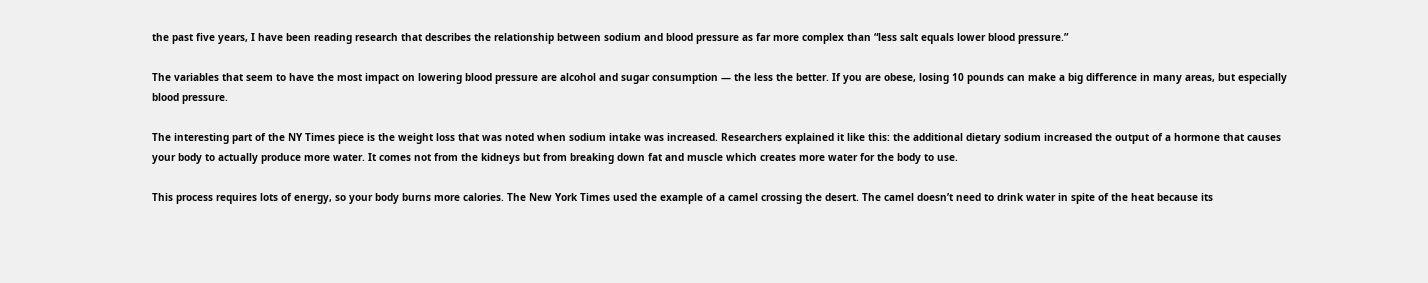the past five years, I have been reading research that describes the relationship between sodium and blood pressure as far more complex than “less salt equals lower blood pressure.”

The variables that seem to have the most impact on lowering blood pressure are alcohol and sugar consumption — the less the better. If you are obese, losing 10 pounds can make a big difference in many areas, but especially blood pressure.

The interesting part of the NY Times piece is the weight loss that was noted when sodium intake was increased. Researchers explained it like this: the additional dietary sodium increased the output of a hormone that causes your body to actually produce more water. It comes not from the kidneys but from breaking down fat and muscle which creates more water for the body to use.

This process requires lots of energy, so your body burns more calories. The New York Times used the example of a camel crossing the desert. The camel doesn’t need to drink water in spite of the heat because its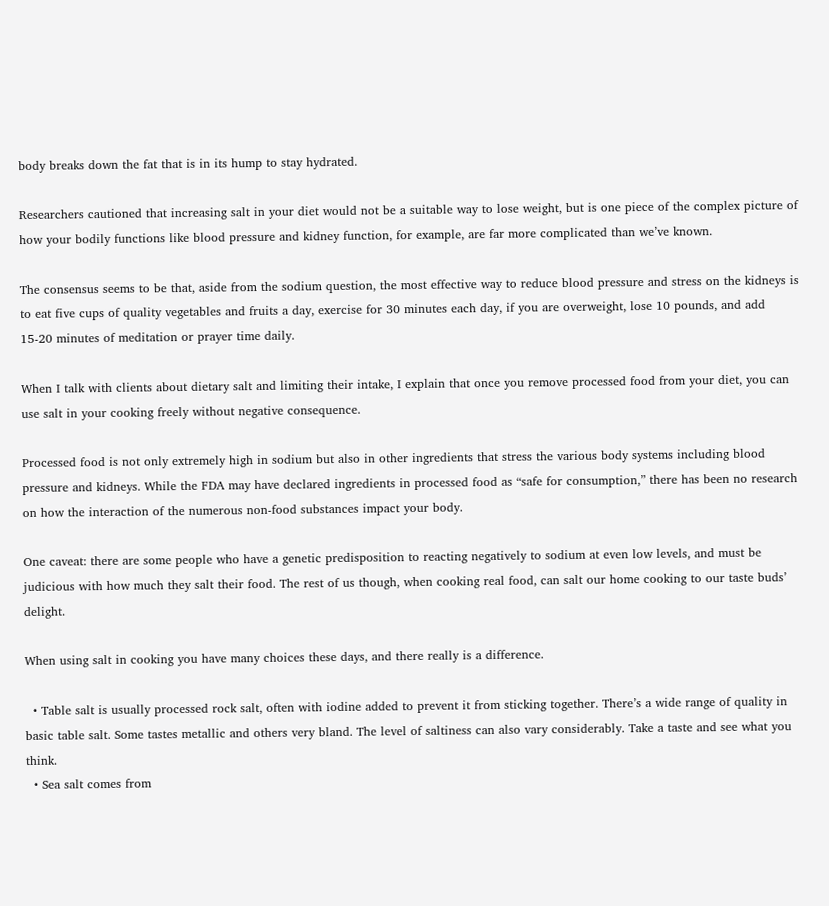body breaks down the fat that is in its hump to stay hydrated.

Researchers cautioned that increasing salt in your diet would not be a suitable way to lose weight, but is one piece of the complex picture of how your bodily functions like blood pressure and kidney function, for example, are far more complicated than we’ve known.

The consensus seems to be that, aside from the sodium question, the most effective way to reduce blood pressure and stress on the kidneys is to eat five cups of quality vegetables and fruits a day, exercise for 30 minutes each day, if you are overweight, lose 10 pounds, and add 15-20 minutes of meditation or prayer time daily.

When I talk with clients about dietary salt and limiting their intake, I explain that once you remove processed food from your diet, you can use salt in your cooking freely without negative consequence.

Processed food is not only extremely high in sodium but also in other ingredients that stress the various body systems including blood pressure and kidneys. While the FDA may have declared ingredients in processed food as “safe for consumption,” there has been no research on how the interaction of the numerous non-food substances impact your body.

One caveat: there are some people who have a genetic predisposition to reacting negatively to sodium at even low levels, and must be judicious with how much they salt their food. The rest of us though, when cooking real food, can salt our home cooking to our taste buds’ delight.

When using salt in cooking you have many choices these days, and there really is a difference.

  • Table salt is usually processed rock salt, often with iodine added to prevent it from sticking together. There’s a wide range of quality in basic table salt. Some tastes metallic and others very bland. The level of saltiness can also vary considerably. Take a taste and see what you think.
  • Sea salt comes from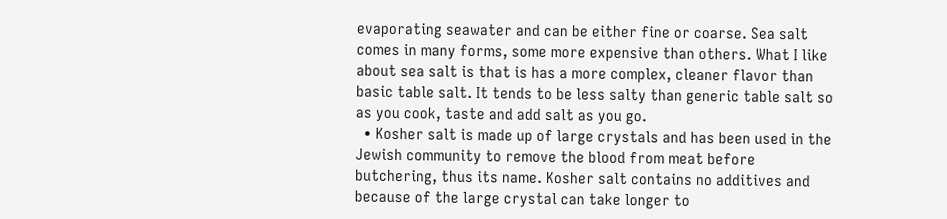evaporating seawater and can be either fine or coarse. Sea salt comes in many forms, some more expensive than others. What I like about sea salt is that is has a more complex, cleaner flavor than basic table salt. It tends to be less salty than generic table salt so as you cook, taste and add salt as you go.
  • Kosher salt is made up of large crystals and has been used in the Jewish community to remove the blood from meat before butchering, thus its name. Kosher salt contains no additives and because of the large crystal can take longer to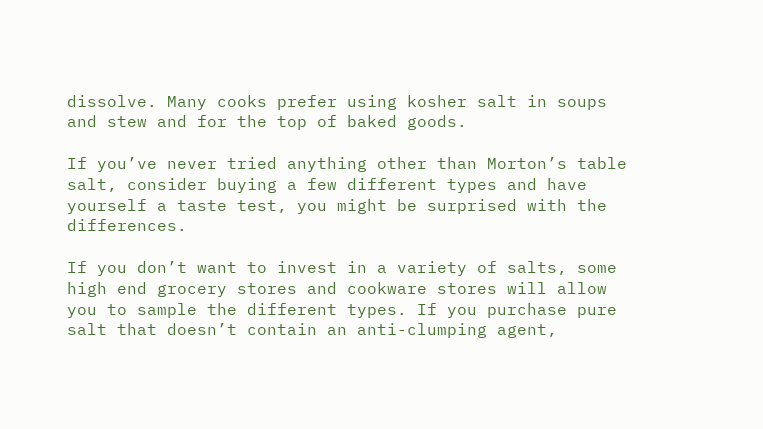dissolve. Many cooks prefer using kosher salt in soups and stew and for the top of baked goods.

If you’ve never tried anything other than Morton’s table salt, consider buying a few different types and have yourself a taste test, you might be surprised with the differences.

If you don’t want to invest in a variety of salts, some high end grocery stores and cookware stores will allow you to sample the different types. If you purchase pure salt that doesn’t contain an anti-clumping agent,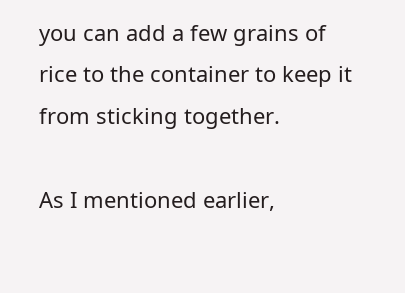you can add a few grains of rice to the container to keep it from sticking together.

As I mentioned earlier,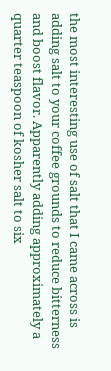the most interesting use of salt that I came across is adding salt to your coffee grounds to reduce bitterness and boost flavor. Apparently adding approximately a quarter teaspoon of kosher salt to six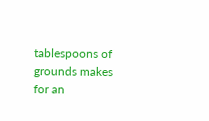tablespoons of grounds makes for an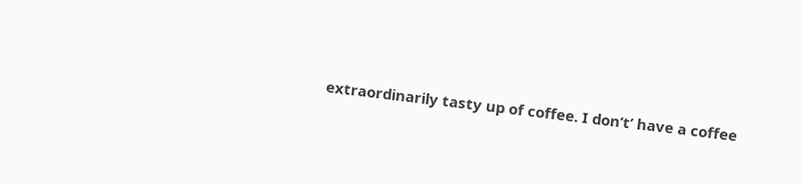extraordinarily tasty up of coffee. I don’t’ have a coffee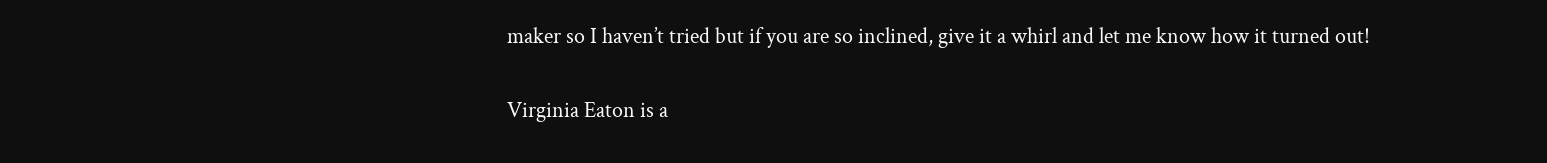maker so I haven’t tried but if you are so inclined, give it a whirl and let me know how it turned out!

Virginia Eaton is a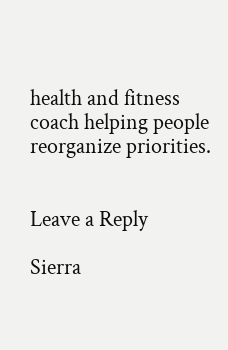health and fitness coach helping people reorganize priorities.


Leave a Reply

Sierra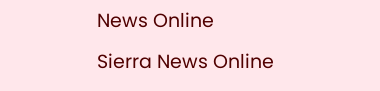News Online

Sierra News Online